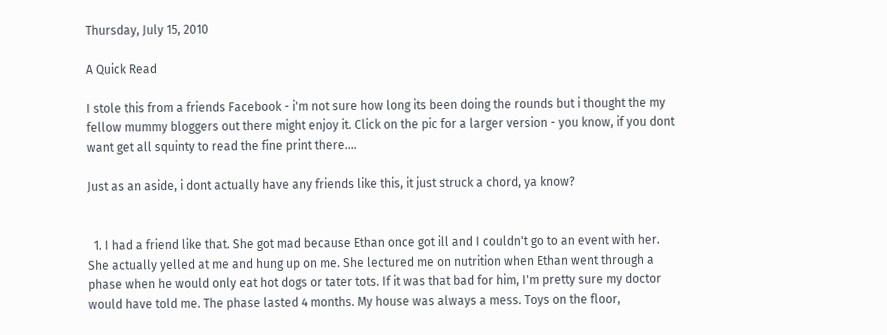Thursday, July 15, 2010

A Quick Read

I stole this from a friends Facebook - i'm not sure how long its been doing the rounds but i thought the my fellow mummy bloggers out there might enjoy it. Click on the pic for a larger version - you know, if you dont want get all squinty to read the fine print there....

Just as an aside, i dont actually have any friends like this, it just struck a chord, ya know?


  1. I had a friend like that. She got mad because Ethan once got ill and I couldn't go to an event with her. She actually yelled at me and hung up on me. She lectured me on nutrition when Ethan went through a phase when he would only eat hot dogs or tater tots. If it was that bad for him, I'm pretty sure my doctor would have told me. The phase lasted 4 months. My house was always a mess. Toys on the floor,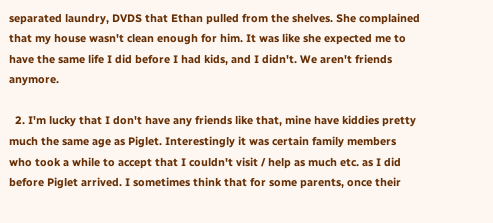separated laundry, DVDS that Ethan pulled from the shelves. She complained that my house wasn't clean enough for him. It was like she expected me to have the same life I did before I had kids, and I didn't. We aren't friends anymore.

  2. I'm lucky that I don't have any friends like that, mine have kiddies pretty much the same age as Piglet. Interestingly it was certain family members who took a while to accept that I couldn't visit / help as much etc. as I did before Piglet arrived. I sometimes think that for some parents, once their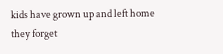kids have grown up and left home they forget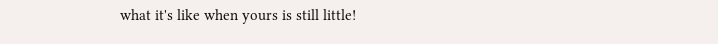what it's like when yours is still little!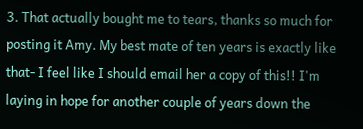3. That actually bought me to tears, thanks so much for posting it Amy. My best mate of ten years is exactly like that- I feel like I should email her a copy of this!! I'm laying in hope for another couple of years down the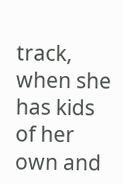track, when she has kids of her own and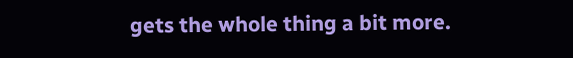gets the whole thing a bit more.